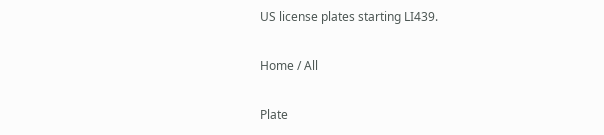US license plates starting LI439.

Home / All

Plate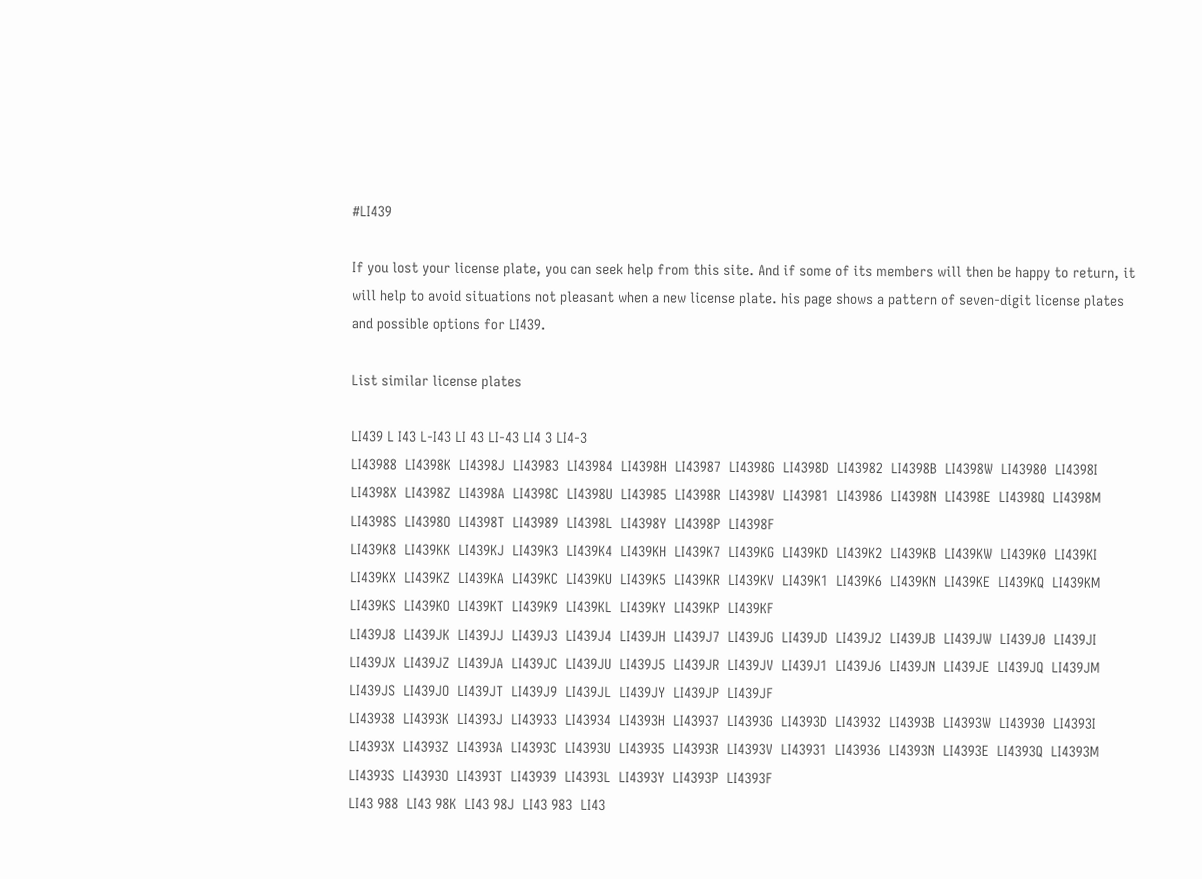#LI439

If you lost your license plate, you can seek help from this site. And if some of its members will then be happy to return, it will help to avoid situations not pleasant when a new license plate. his page shows a pattern of seven-digit license plates and possible options for LI439.

List similar license plates

LI439 L I43 L-I43 LI 43 LI-43 LI4 3 LI4-3
LI43988  LI4398K  LI4398J  LI43983  LI43984  LI4398H  LI43987  LI4398G  LI4398D  LI43982  LI4398B  LI4398W  LI43980  LI4398I  LI4398X  LI4398Z  LI4398A  LI4398C  LI4398U  LI43985  LI4398R  LI4398V  LI43981  LI43986  LI4398N  LI4398E  LI4398Q  LI4398M  LI4398S  LI4398O  LI4398T  LI43989  LI4398L  LI4398Y  LI4398P  LI4398F
LI439K8  LI439KK  LI439KJ  LI439K3  LI439K4  LI439KH  LI439K7  LI439KG  LI439KD  LI439K2  LI439KB  LI439KW  LI439K0  LI439KI  LI439KX  LI439KZ  LI439KA  LI439KC  LI439KU  LI439K5  LI439KR  LI439KV  LI439K1  LI439K6  LI439KN  LI439KE  LI439KQ  LI439KM  LI439KS  LI439KO  LI439KT  LI439K9  LI439KL  LI439KY  LI439KP  LI439KF
LI439J8  LI439JK  LI439JJ  LI439J3  LI439J4  LI439JH  LI439J7  LI439JG  LI439JD  LI439J2  LI439JB  LI439JW  LI439J0  LI439JI  LI439JX  LI439JZ  LI439JA  LI439JC  LI439JU  LI439J5  LI439JR  LI439JV  LI439J1  LI439J6  LI439JN  LI439JE  LI439JQ  LI439JM  LI439JS  LI439JO  LI439JT  LI439J9  LI439JL  LI439JY  LI439JP  LI439JF
LI43938  LI4393K  LI4393J  LI43933  LI43934  LI4393H  LI43937  LI4393G  LI4393D  LI43932  LI4393B  LI4393W  LI43930  LI4393I  LI4393X  LI4393Z  LI4393A  LI4393C  LI4393U  LI43935  LI4393R  LI4393V  LI43931  LI43936  LI4393N  LI4393E  LI4393Q  LI4393M  LI4393S  LI4393O  LI4393T  LI43939  LI4393L  LI4393Y  LI4393P  LI4393F
LI43 988  LI43 98K  LI43 98J  LI43 983  LI43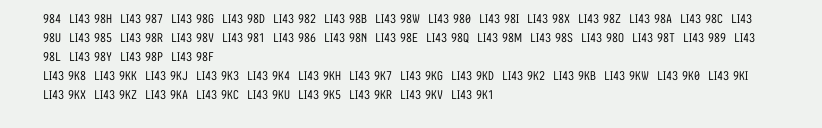984  LI43 98H  LI43 987  LI43 98G  LI43 98D  LI43 982  LI43 98B  LI43 98W  LI43 980  LI43 98I  LI43 98X  LI43 98Z  LI43 98A  LI43 98C  LI43 98U  LI43 985  LI43 98R  LI43 98V  LI43 981  LI43 986  LI43 98N  LI43 98E  LI43 98Q  LI43 98M  LI43 98S  LI43 98O  LI43 98T  LI43 989  LI43 98L  LI43 98Y  LI43 98P  LI43 98F
LI43 9K8  LI43 9KK  LI43 9KJ  LI43 9K3  LI43 9K4  LI43 9KH  LI43 9K7  LI43 9KG  LI43 9KD  LI43 9K2  LI43 9KB  LI43 9KW  LI43 9K0  LI43 9KI  LI43 9KX  LI43 9KZ  LI43 9KA  LI43 9KC  LI43 9KU  LI43 9K5  LI43 9KR  LI43 9KV  LI43 9K1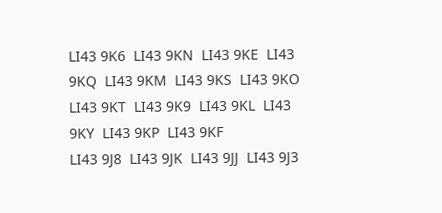LI43 9K6  LI43 9KN  LI43 9KE  LI43 9KQ  LI43 9KM  LI43 9KS  LI43 9KO  LI43 9KT  LI43 9K9  LI43 9KL  LI43 9KY  LI43 9KP  LI43 9KF
LI43 9J8  LI43 9JK  LI43 9JJ  LI43 9J3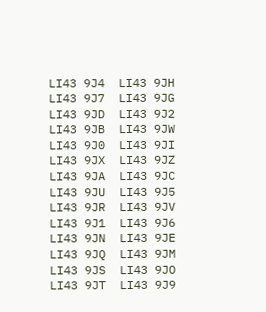LI43 9J4  LI43 9JH  LI43 9J7  LI43 9JG  LI43 9JD  LI43 9J2  LI43 9JB  LI43 9JW  LI43 9J0  LI43 9JI  LI43 9JX  LI43 9JZ  LI43 9JA  LI43 9JC  LI43 9JU  LI43 9J5  LI43 9JR  LI43 9JV  LI43 9J1  LI43 9J6  LI43 9JN  LI43 9JE  LI43 9JQ  LI43 9JM  LI43 9JS  LI43 9JO  LI43 9JT  LI43 9J9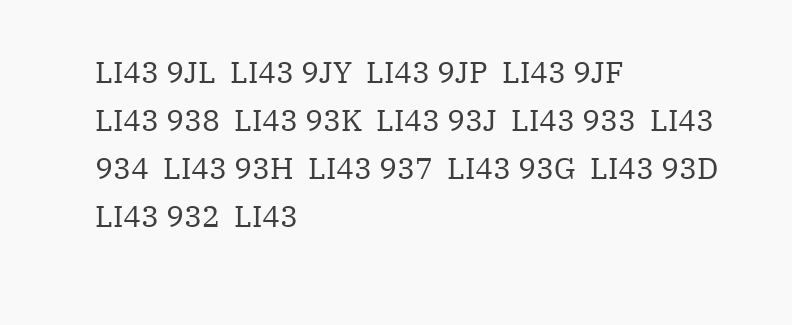LI43 9JL  LI43 9JY  LI43 9JP  LI43 9JF
LI43 938  LI43 93K  LI43 93J  LI43 933  LI43 934  LI43 93H  LI43 937  LI43 93G  LI43 93D  LI43 932  LI43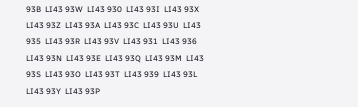93B  LI43 93W  LI43 930  LI43 93I  LI43 93X  LI43 93Z  LI43 93A  LI43 93C  LI43 93U  LI43 935  LI43 93R  LI43 93V  LI43 931  LI43 936  LI43 93N  LI43 93E  LI43 93Q  LI43 93M  LI43 93S  LI43 93O  LI43 93T  LI43 939  LI43 93L  LI43 93Y  LI43 93P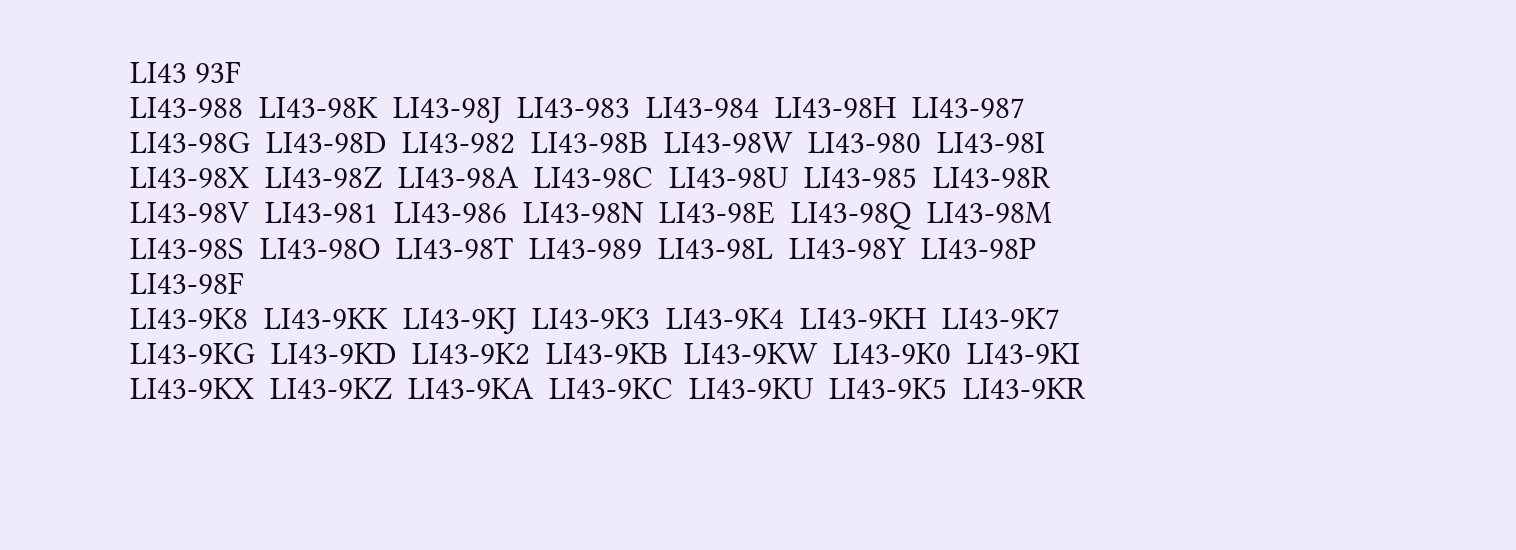LI43 93F
LI43-988  LI43-98K  LI43-98J  LI43-983  LI43-984  LI43-98H  LI43-987  LI43-98G  LI43-98D  LI43-982  LI43-98B  LI43-98W  LI43-980  LI43-98I  LI43-98X  LI43-98Z  LI43-98A  LI43-98C  LI43-98U  LI43-985  LI43-98R  LI43-98V  LI43-981  LI43-986  LI43-98N  LI43-98E  LI43-98Q  LI43-98M  LI43-98S  LI43-98O  LI43-98T  LI43-989  LI43-98L  LI43-98Y  LI43-98P  LI43-98F
LI43-9K8  LI43-9KK  LI43-9KJ  LI43-9K3  LI43-9K4  LI43-9KH  LI43-9K7  LI43-9KG  LI43-9KD  LI43-9K2  LI43-9KB  LI43-9KW  LI43-9K0  LI43-9KI  LI43-9KX  LI43-9KZ  LI43-9KA  LI43-9KC  LI43-9KU  LI43-9K5  LI43-9KR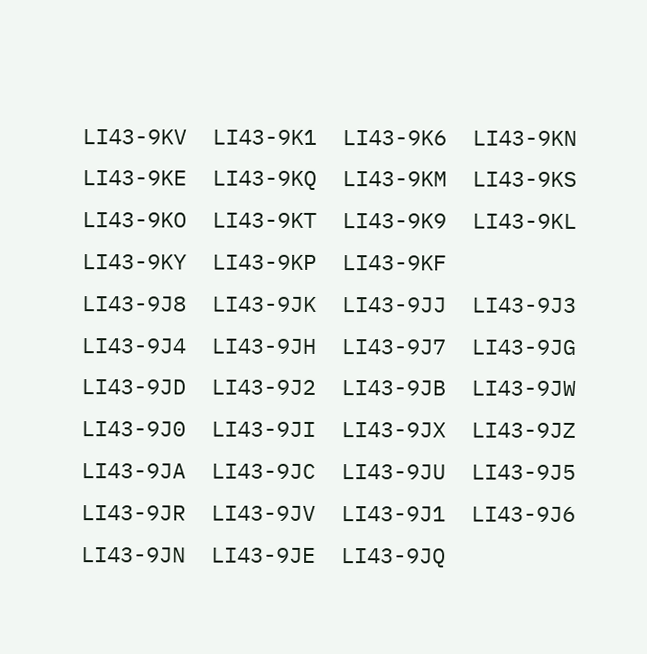LI43-9KV  LI43-9K1  LI43-9K6  LI43-9KN  LI43-9KE  LI43-9KQ  LI43-9KM  LI43-9KS  LI43-9KO  LI43-9KT  LI43-9K9  LI43-9KL  LI43-9KY  LI43-9KP  LI43-9KF
LI43-9J8  LI43-9JK  LI43-9JJ  LI43-9J3  LI43-9J4  LI43-9JH  LI43-9J7  LI43-9JG  LI43-9JD  LI43-9J2  LI43-9JB  LI43-9JW  LI43-9J0  LI43-9JI  LI43-9JX  LI43-9JZ  LI43-9JA  LI43-9JC  LI43-9JU  LI43-9J5  LI43-9JR  LI43-9JV  LI43-9J1  LI43-9J6  LI43-9JN  LI43-9JE  LI43-9JQ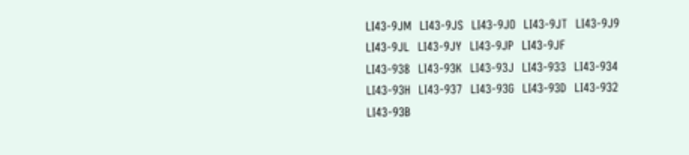LI43-9JM  LI43-9JS  LI43-9JO  LI43-9JT  LI43-9J9  LI43-9JL  LI43-9JY  LI43-9JP  LI43-9JF
LI43-938  LI43-93K  LI43-93J  LI43-933  LI43-934  LI43-93H  LI43-937  LI43-93G  LI43-93D  LI43-932  LI43-93B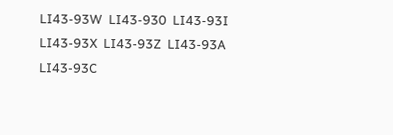LI43-93W  LI43-930  LI43-93I  LI43-93X  LI43-93Z  LI43-93A  LI43-93C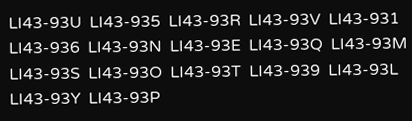LI43-93U  LI43-935  LI43-93R  LI43-93V  LI43-931  LI43-936  LI43-93N  LI43-93E  LI43-93Q  LI43-93M  LI43-93S  LI43-93O  LI43-93T  LI43-939  LI43-93L  LI43-93Y  LI43-93P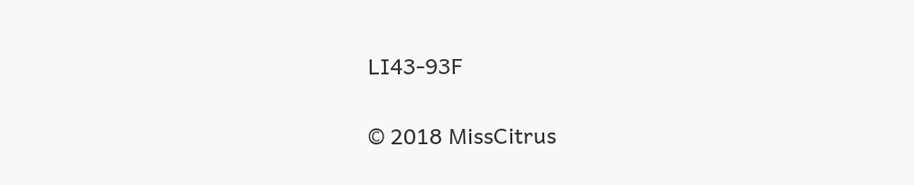LI43-93F

© 2018 MissCitrus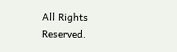All Rights Reserved.